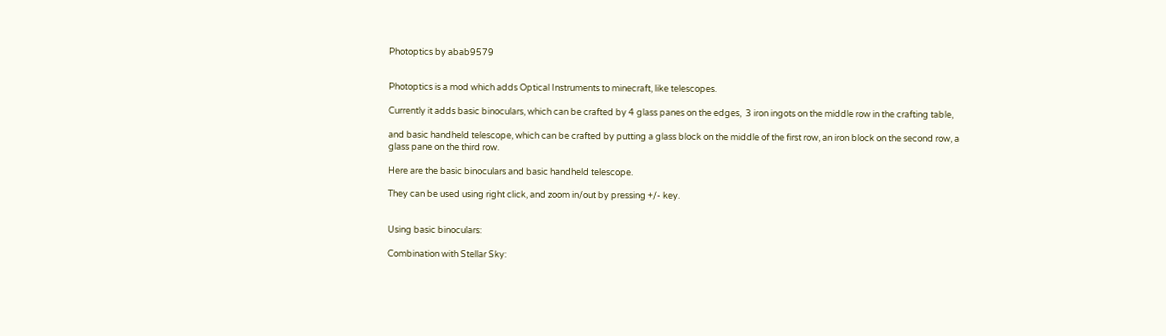Photoptics by abab9579


Photoptics is a mod which adds Optical Instruments to minecraft, like telescopes.

Currently it adds basic binoculars, which can be crafted by 4 glass panes on the edges,  3 iron ingots on the middle row in the crafting table,

and basic handheld telescope, which can be crafted by putting a glass block on the middle of the first row, an iron block on the second row, a glass pane on the third row.

Here are the basic binoculars and basic handheld telescope.

They can be used using right click, and zoom in/out by pressing +/- key.


Using basic binoculars:

Combination with Stellar Sky: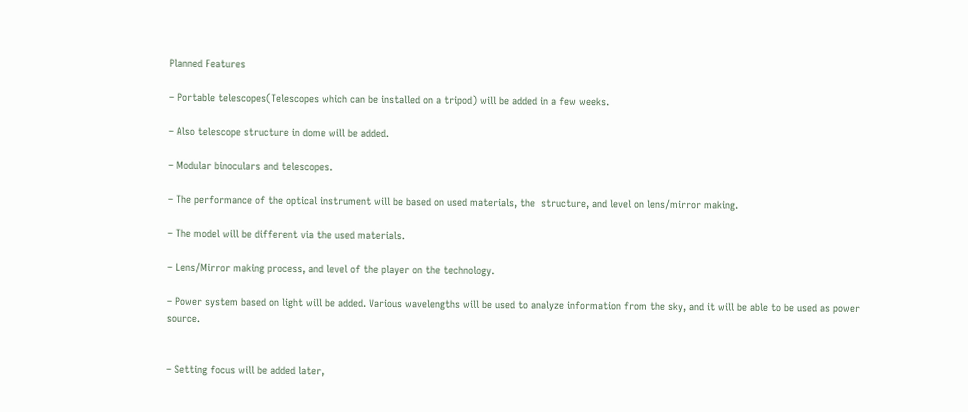Planned Features

– Portable telescopes(Telescopes which can be installed on a tripod) will be added in a few weeks.

– Also telescope structure in dome will be added.

– Modular binoculars and telescopes.

– The performance of the optical instrument will be based on used materials, the  structure, and level on lens/mirror making.

– The model will be different via the used materials.

– Lens/Mirror making process, and level of the player on the technology.

– Power system based on light will be added. Various wavelengths will be used to analyze information from the sky, and it will be able to be used as power source.


– Setting focus will be added later,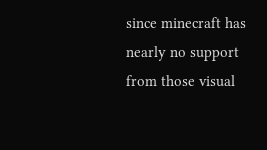since minecraft has nearly no support from those visual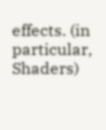effects. (in particular, Shaders)